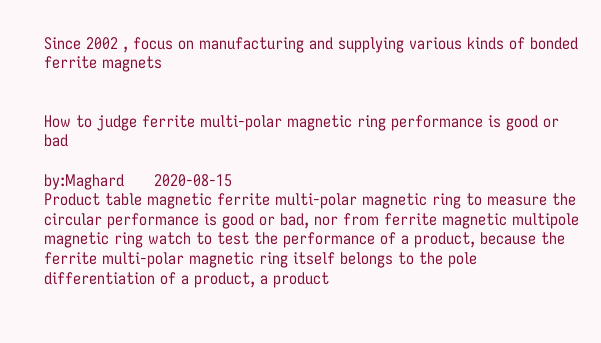Since 2002 , focus on manufacturing and supplying various kinds of bonded ferrite magnets


How to judge ferrite multi-polar magnetic ring performance is good or bad

by:Maghard      2020-08-15
Product table magnetic ferrite multi-polar magnetic ring to measure the circular performance is good or bad, nor from ferrite magnetic multipole magnetic ring watch to test the performance of a product, because the ferrite multi-polar magnetic ring itself belongs to the pole differentiation of a product, a product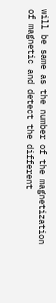will be same as the number of the magnetization of magnetic and detect the different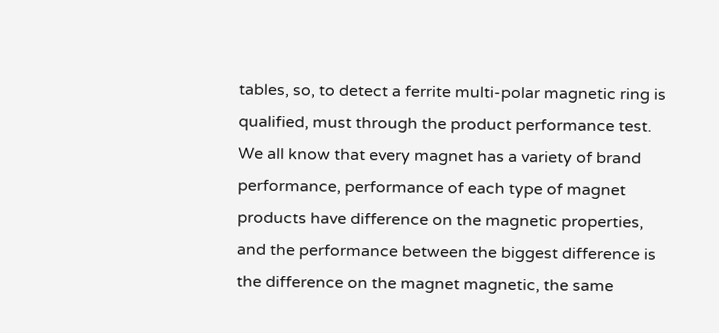tables, so, to detect a ferrite multi-polar magnetic ring is qualified, must through the product performance test. We all know that every magnet has a variety of brand performance, performance of each type of magnet products have difference on the magnetic properties, and the performance between the biggest difference is the difference on the magnet magnetic, the same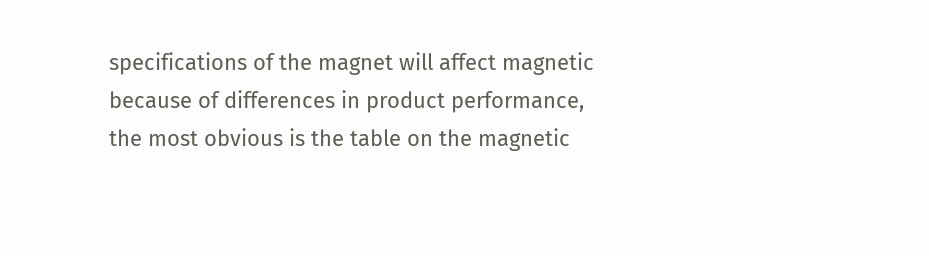specifications of the magnet will affect magnetic because of differences in product performance, the most obvious is the table on the magnetic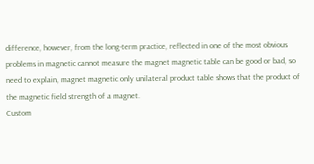difference, however, from the long-term practice, reflected in one of the most obvious problems in magnetic cannot measure the magnet magnetic table can be good or bad, so need to explain, magnet magnetic only unilateral product table shows that the product of the magnetic field strength of a magnet.
Custom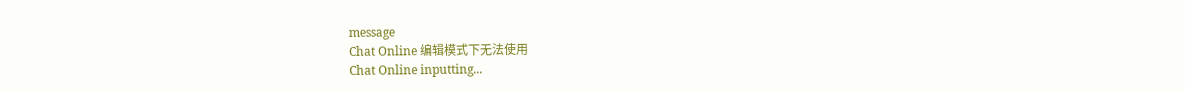message
Chat Online 编辑模式下无法使用
Chat Online inputting...